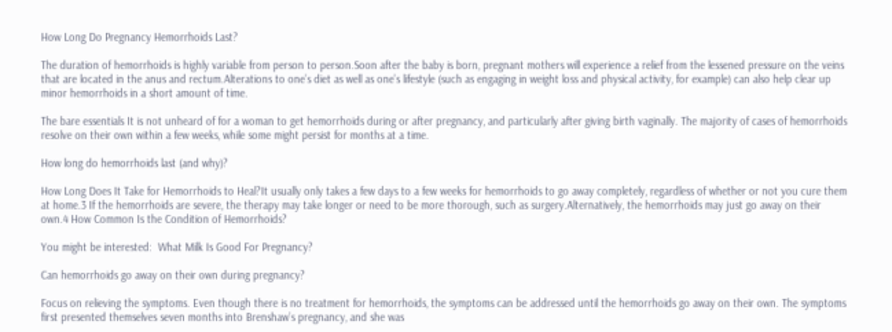How Long Do Pregnancy Hemorrhoids Last?

The duration of hemorrhoids is highly variable from person to person.Soon after the baby is born, pregnant mothers will experience a relief from the lessened pressure on the veins that are located in the anus and rectum.Alterations to one’s diet as well as one’s lifestyle (such as engaging in weight loss and physical activity, for example) can also help clear up minor hemorrhoids in a short amount of time.

The bare essentials It is not unheard of for a woman to get hemorrhoids during or after pregnancy, and particularly after giving birth vaginally. The majority of cases of hemorrhoids resolve on their own within a few weeks, while some might persist for months at a time.

How long do hemorrhoids last (and why)?

How Long Does It Take for Hemorrhoids to Heal?It usually only takes a few days to a few weeks for hemorrhoids to go away completely, regardless of whether or not you cure them at home.3 If the hemorrhoids are severe, the therapy may take longer or need to be more thorough, such as surgery.Alternatively, the hemorrhoids may just go away on their own.4 How Common Is the Condition of Hemorrhoids?

You might be interested:  What Milk Is Good For Pregnancy?

Can hemorrhoids go away on their own during pregnancy?

Focus on relieving the symptoms. Even though there is no treatment for hemorrhoids, the symptoms can be addressed until the hemorrhoids go away on their own. The symptoms first presented themselves seven months into Brenshaw’s pregnancy, and she was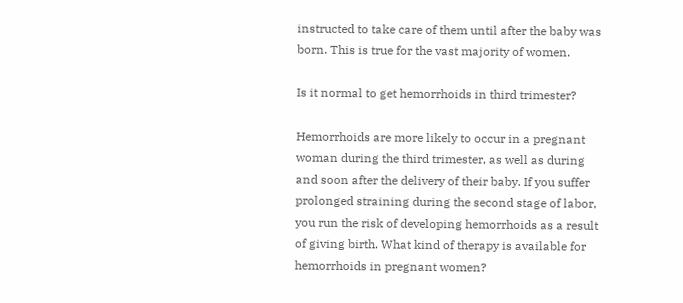instructed to take care of them until after the baby was born. This is true for the vast majority of women.

Is it normal to get hemorrhoids in third trimester?

Hemorrhoids are more likely to occur in a pregnant woman during the third trimester, as well as during and soon after the delivery of their baby. If you suffer prolonged straining during the second stage of labor, you run the risk of developing hemorrhoids as a result of giving birth. What kind of therapy is available for hemorrhoids in pregnant women?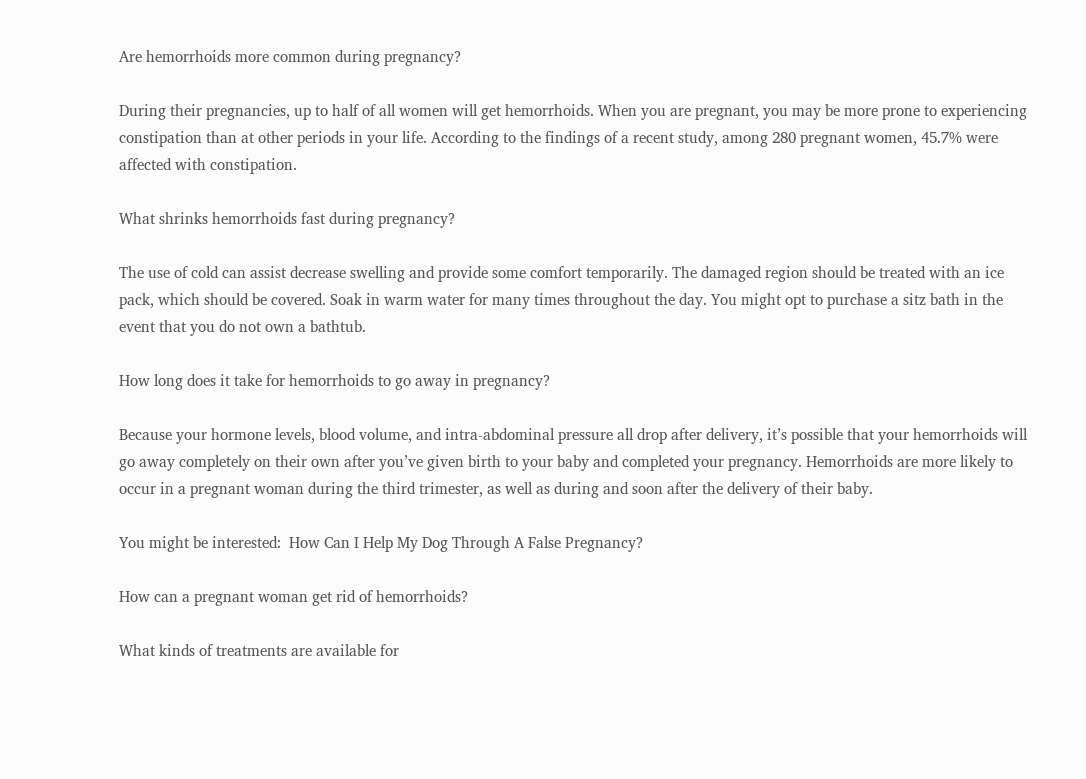Are hemorrhoids more common during pregnancy?

During their pregnancies, up to half of all women will get hemorrhoids. When you are pregnant, you may be more prone to experiencing constipation than at other periods in your life. According to the findings of a recent study, among 280 pregnant women, 45.7% were affected with constipation.

What shrinks hemorrhoids fast during pregnancy?

The use of cold can assist decrease swelling and provide some comfort temporarily. The damaged region should be treated with an ice pack, which should be covered. Soak in warm water for many times throughout the day. You might opt to purchase a sitz bath in the event that you do not own a bathtub.

How long does it take for hemorrhoids to go away in pregnancy?

Because your hormone levels, blood volume, and intra-abdominal pressure all drop after delivery, it’s possible that your hemorrhoids will go away completely on their own after you’ve given birth to your baby and completed your pregnancy. Hemorrhoids are more likely to occur in a pregnant woman during the third trimester, as well as during and soon after the delivery of their baby.

You might be interested:  How Can I Help My Dog Through A False Pregnancy?

How can a pregnant woman get rid of hemorrhoids?

What kinds of treatments are available for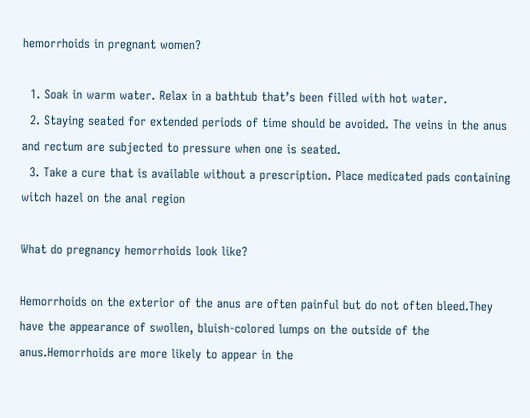hemorrhoids in pregnant women?

  1. Soak in warm water. Relax in a bathtub that’s been filled with hot water.
  2. Staying seated for extended periods of time should be avoided. The veins in the anus and rectum are subjected to pressure when one is seated.
  3. Take a cure that is available without a prescription. Place medicated pads containing witch hazel on the anal region

What do pregnancy hemorrhoids look like?

Hemorrhoids on the exterior of the anus are often painful but do not often bleed.They have the appearance of swollen, bluish-colored lumps on the outside of the anus.Hemorrhoids are more likely to appear in the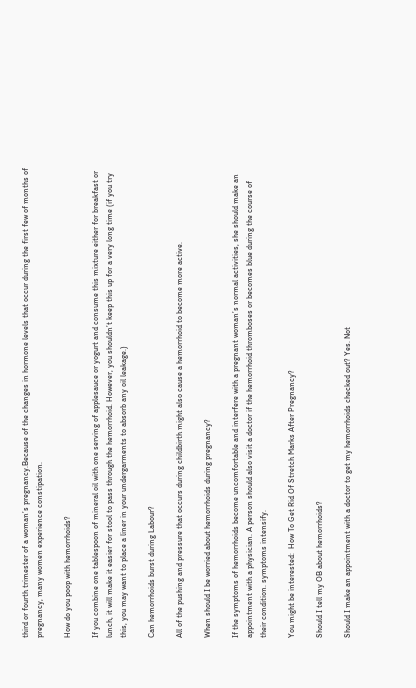third or fourth trimester of a woman’s pregnancy.Because of the changes in hormone levels that occur during the first few of months of pregnancy, many women experience constipation.

How do you poop with hemorrhoids?

If you combine one tablespoon of mineral oil with one serving of applesauce or yogurt and consume this mixture either for breakfast or lunch, it will make it easier for stool to pass through the hemorrhoid. However, you shouldn’t keep this up for a very long time (if you try this, you may want to place a liner in your undergarments to absorb any oil leakage.)

Can hemorrhoids burst during Labour?

All of the pushing and pressure that occurs during childbirth might also cause a hemorrhoid to become more active.

When should I be worried about hemorrhoids during pregnancy?

If the symptoms of hemorrhoids become uncomfortable and interfere with a pregnant woman’s normal activities, she should make an appointment with a physician. A person should also visit a doctor if the hemorrhoid thromboses or becomes blue during the course of their condition. symptoms intensify.

You might be interested:  How To Get Rid Of Stretch Marks After Pregnancy?

Should I tell my OB about hemorrhoids?

Should I make an appointment with a doctor to get my hemorrhoids checked out? Yes. Not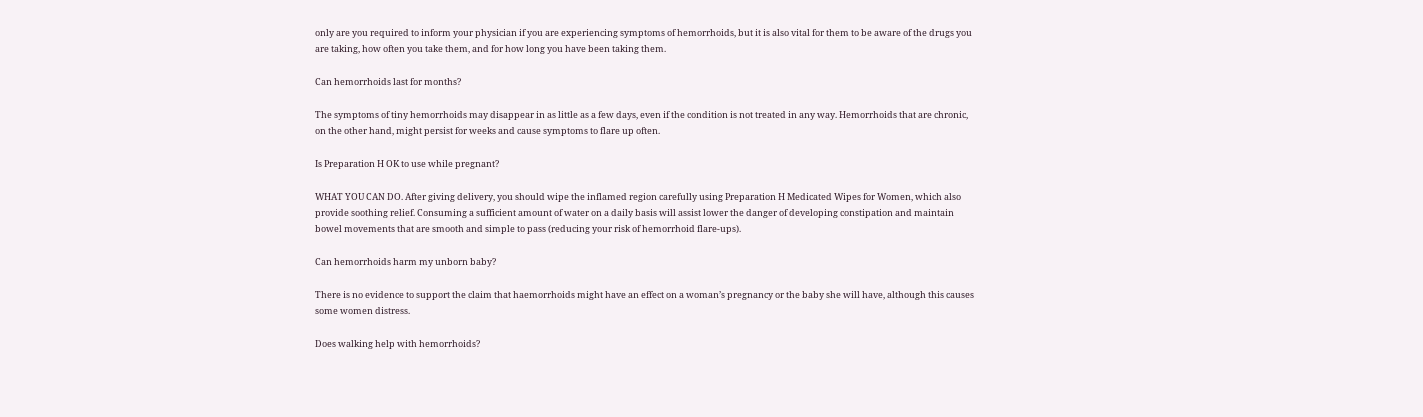only are you required to inform your physician if you are experiencing symptoms of hemorrhoids, but it is also vital for them to be aware of the drugs you are taking, how often you take them, and for how long you have been taking them.

Can hemorrhoids last for months?

The symptoms of tiny hemorrhoids may disappear in as little as a few days, even if the condition is not treated in any way. Hemorrhoids that are chronic, on the other hand, might persist for weeks and cause symptoms to flare up often.

Is Preparation H OK to use while pregnant?

WHAT YOU CAN DO. After giving delivery, you should wipe the inflamed region carefully using Preparation H Medicated Wipes for Women, which also provide soothing relief. Consuming a sufficient amount of water on a daily basis will assist lower the danger of developing constipation and maintain bowel movements that are smooth and simple to pass (reducing your risk of hemorrhoid flare-ups).

Can hemorrhoids harm my unborn baby?

There is no evidence to support the claim that haemorrhoids might have an effect on a woman’s pregnancy or the baby she will have, although this causes some women distress.

Does walking help with hemorrhoids?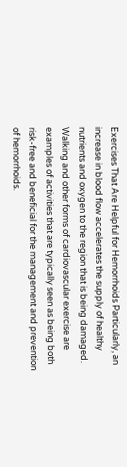Exercises That Are Helpful for Hemorrhoids Particularly, an increase in blood flow accelerates the supply of healthy nutrients and oxygen to the region that is being damaged. Walking and other forms of cardiovascular exercise are examples of activities that are typically seen as being both risk-free and beneficial for the management and prevention of hemorrhoids.